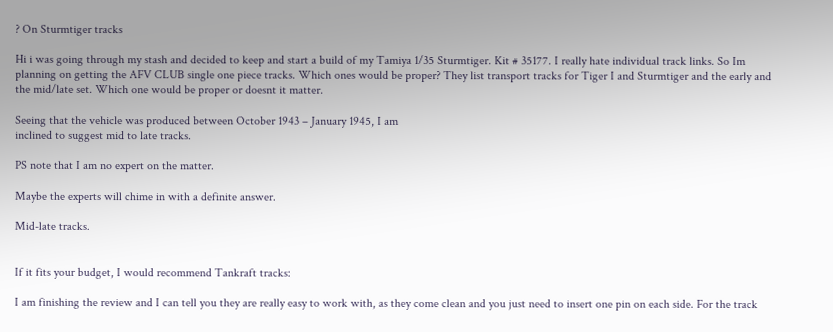? On Sturmtiger tracks

Hi i was going through my stash and decided to keep and start a build of my Tamiya 1/35 Sturmtiger. Kit # 35177. I really hate individual track links. So Im planning on getting the AFV CLUB single one piece tracks. Which ones would be proper? They list transport tracks for Tiger I and Sturmtiger and the early and the mid/late set. Which one would be proper or doesnt it matter.

Seeing that the vehicle was produced between October 1943 – January 1945, I am
inclined to suggest mid to late tracks.

PS note that I am no expert on the matter.

Maybe the experts will chime in with a definite answer.

Mid-late tracks.


If it fits your budget, I would recommend Tankraft tracks:

I am finishing the review and I can tell you they are really easy to work with, as they come clean and you just need to insert one pin on each side. For the track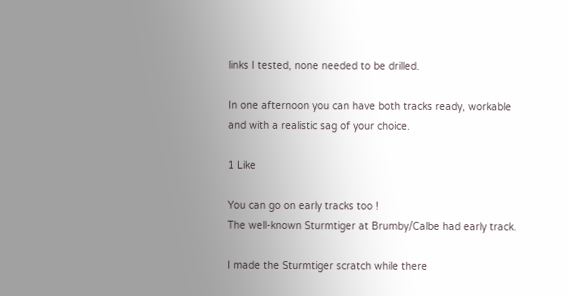links I tested, none needed to be drilled.

In one afternoon you can have both tracks ready, workable and with a realistic sag of your choice.

1 Like

You can go on early tracks too !
The well-known Sturmtiger at Brumby/Calbe had early track.

I made the Sturmtiger scratch while there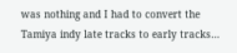was nothing and I had to convert the Tamiya indy late tracks to early tracks…